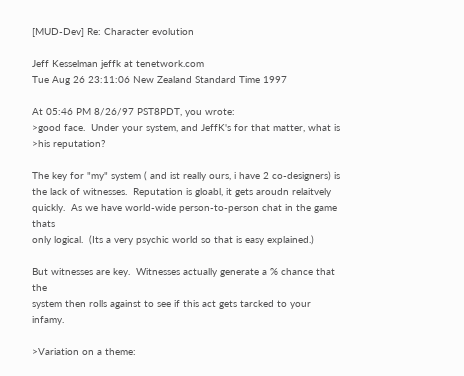[MUD-Dev] Re: Character evolution

Jeff Kesselman jeffk at tenetwork.com
Tue Aug 26 23:11:06 New Zealand Standard Time 1997

At 05:46 PM 8/26/97 PST8PDT, you wrote:
>good face.  Under your system, and JeffK's for that matter, what is
>his reputation?

The key for "my" system ( and ist really ours, i have 2 co-designers) is
the lack of witnesses.  Reputation is gloabl, it gets aroudn relaitvely
quickly.  As we have world-wide person-to-person chat in the game thats
only logical.  (Its a very psychic world so that is easy explained.)

But witnesses are key.  Witnesses actually generate a % chance that the
system then rolls against to see if this act gets tarcked to your infamy.

>Variation on a theme: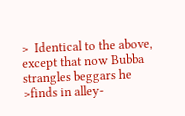>  Identical to the above, except that now Bubba strangles beggars he
>finds in alley-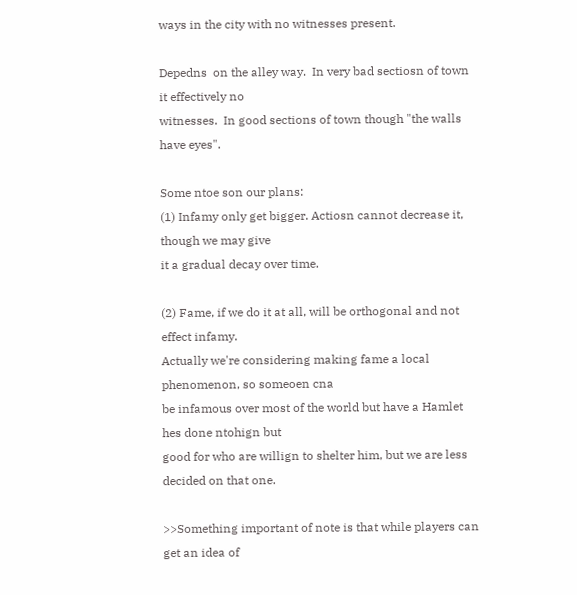ways in the city with no witnesses present.

Depedns  on the alley way.  In very bad sectiosn of town it effectively no
witnesses.  In good sections of town though "the walls have eyes".

Some ntoe son our plans:
(1) Infamy only get bigger. Actiosn cannot decrease it, though we may give
it a gradual decay over time.

(2) Fame, if we do it at all, will be orthogonal and not effect infamy.
Actually we're considering making fame a local phenomenon, so someoen cna
be infamous over most of the world but have a Hamlet hes done ntohign but
good for who are willign to shelter him, but we are less decided on that one.

>>Something important of note is that while players can get an idea of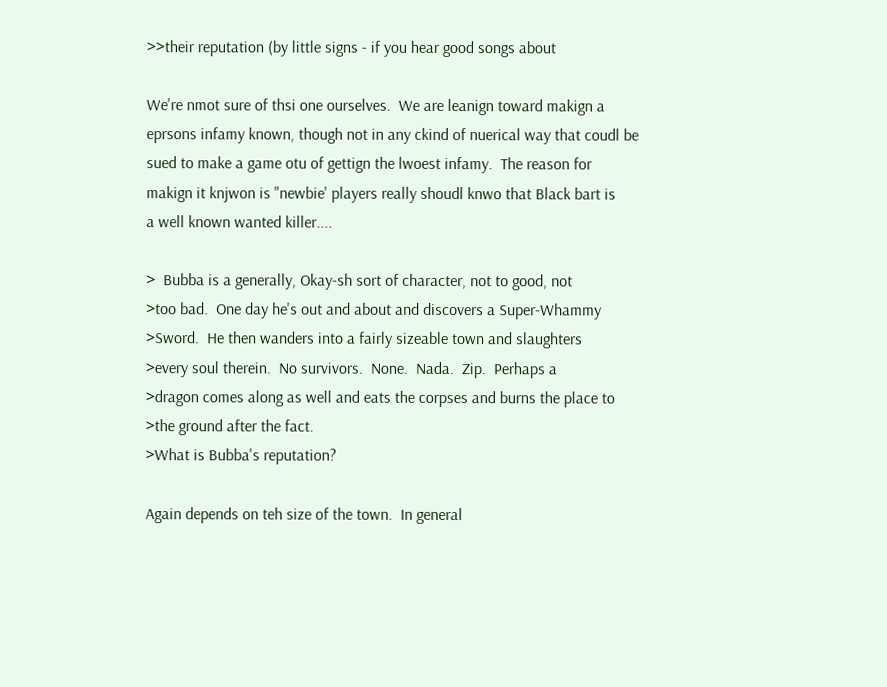>>their reputation (by little signs - if you hear good songs about

We're nmot sure of thsi one ourselves.  We are leanign toward makign a
eprsons infamy known, though not in any ckind of nuerical way that coudl be
sued to make a game otu of gettign the lwoest infamy.  The reason for
makign it knjwon is "newbie' players really shoudl knwo that Black bart is
a well known wanted killer....

>  Bubba is a generally, Okay-sh sort of character, not to good, not
>too bad.  One day he's out and about and discovers a Super-Whammy
>Sword.  He then wanders into a fairly sizeable town and slaughters
>every soul therein.  No survivors.  None.  Nada.  Zip.  Perhaps a
>dragon comes along as well and eats the corpses and burns the place to
>the ground after the fact.
>What is Bubba's reputation?

Again depends on teh size of the town.  In general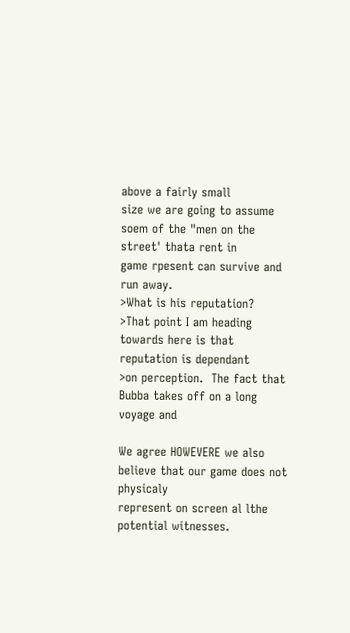above a fairly small
size we are going to assume soem of the "men on the street' thata rent in
game rpesent can survive and run away.
>What is his reputation?
>That point I am heading towards here is that reputation is dependant
>on perception.  The fact that Bubba takes off on a long voyage and

We agree HOWEVERE we also believe that our game does not physicaly
represent on screen al lthe potential witnesses.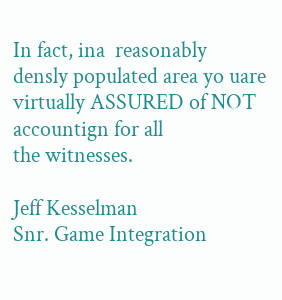In fact, ina  reasonably
densly populated area yo uare virtually ASSURED of NOT accountign for all
the witnesses.

Jeff Kesselman
Snr. Game Integration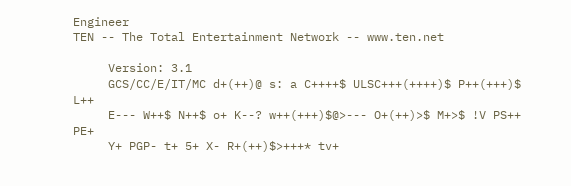Engineer
TEN -- The Total Entertainment Network -- www.ten.net

     Version: 3.1
     GCS/CC/E/IT/MC d+(++)@ s: a C++++$ ULSC+++(++++)$ P++(+++)$ L++
     E--- W++$ N++$ o+ K--? w++(+++)$@>--- O+(++)>$ M+>$ !V PS++ PE+
     Y+ PGP- t+ 5+ X- R+(++)$>+++* tv+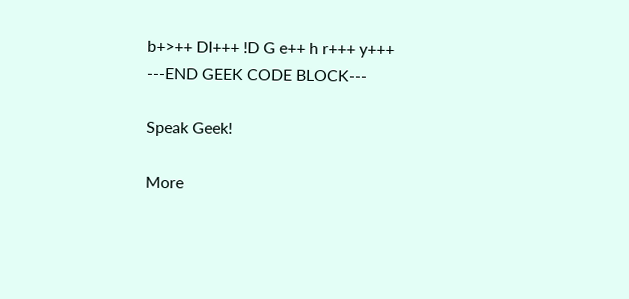b+>++ DI+++ !D G e++ h r+++ y+++
---END GEEK CODE BLOCK---

Speak Geek!

More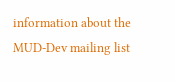information about the MUD-Dev mailing list